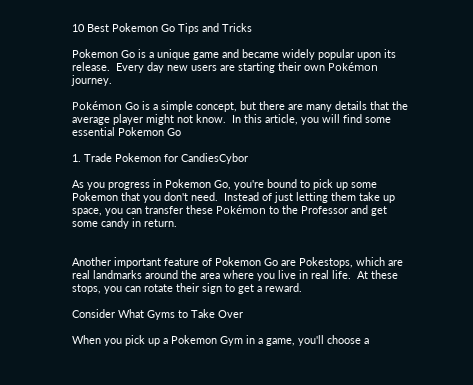10 Best Pokemon Go Tips and Tricks

Pokemon Go is a unique game and became widely popular upon its release.  Every day new users are starting their own Pokémon journey.

Pokémon Go is a simple concept, but there are many details that the average player might not know.  In this article, you will find some essential Pokemon Go

1. Trade Pokemon for CandiesCybor

As you progress in Pokemon Go, you're bound to pick up some Pokemon that you don't need.  Instead of just letting them take up space, you can transfer these Pokémon to the Professor and get some candy in return.


Another important feature of Pokemon Go are Pokestops, which are real landmarks around the area where you live in real life.  At these stops, you can rotate their sign to get a reward.

Consider What Gyms to Take Over

When you pick up a Pokemon Gym in a game, you'll choose a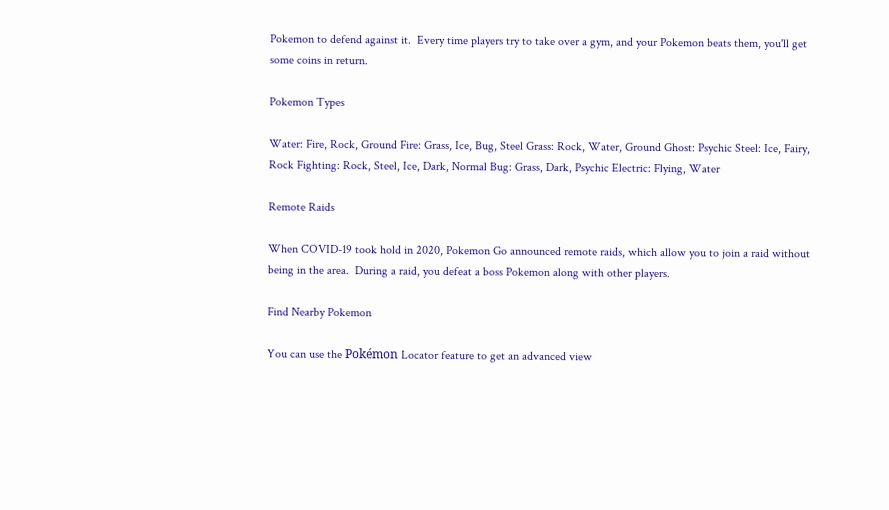Pokemon to defend against it.  Every time players try to take over a gym, and your Pokemon beats them, you'll get some coins in return.

Pokemon Types

Water: Fire, Rock, Ground Fire: Grass, Ice, Bug, Steel Grass: Rock, Water, Ground Ghost: Psychic Steel: Ice, Fairy, Rock Fighting: Rock, Steel, Ice, Dark, Normal Bug: Grass, Dark, Psychic Electric: Flying, Water

Remote Raids

When COVID-19 took hold in 2020, Pokemon Go announced remote raids, which allow you to join a raid without being in the area.  During a raid, you defeat a boss Pokemon along with other players.

Find Nearby Pokemon

You can use the Pokémon Locator feature to get an advanced view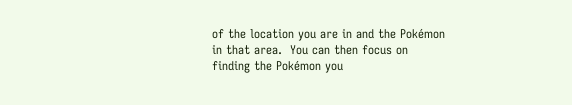of the location you are in and the Pokémon in that area.  You can then focus on finding the Pokémon you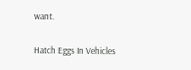want.

Hatch Eggs In Vehicles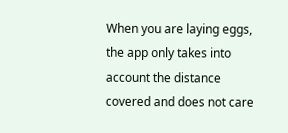When you are laying eggs, the app only takes into account the distance covered and does not care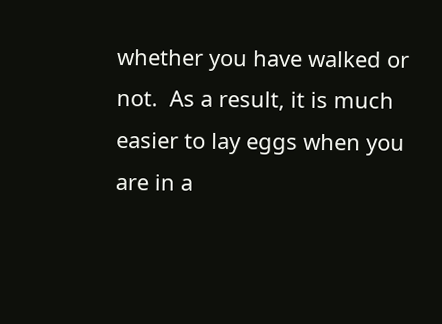whether you have walked or not.  As a result, it is much easier to lay eggs when you are in a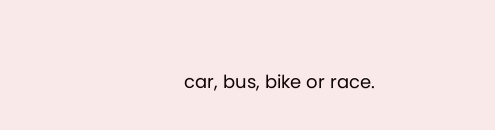car, bus, bike or race.